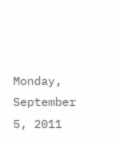Monday, September 5, 2011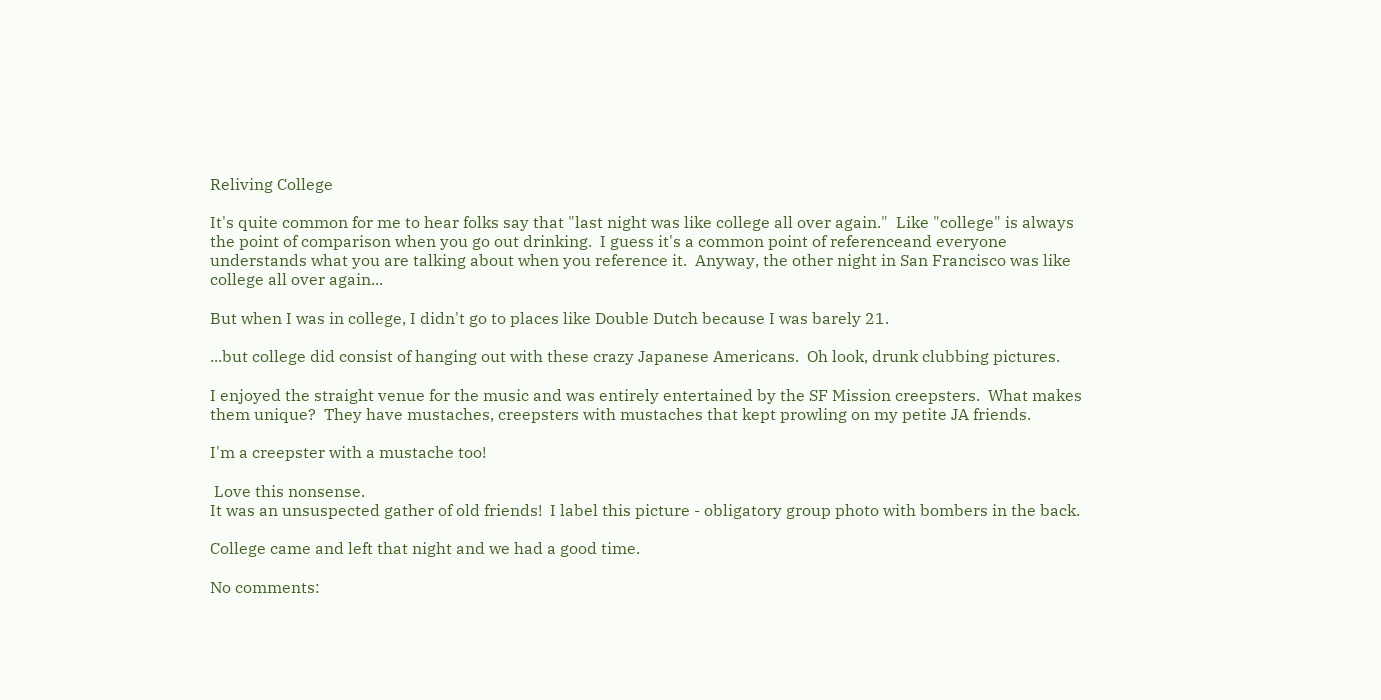Reliving College

It's quite common for me to hear folks say that "last night was like college all over again."  Like "college" is always the point of comparison when you go out drinking.  I guess it's a common point of referenceand everyone understands what you are talking about when you reference it.  Anyway, the other night in San Francisco was like college all over again...

But when I was in college, I didn't go to places like Double Dutch because I was barely 21.

...but college did consist of hanging out with these crazy Japanese Americans.  Oh look, drunk clubbing pictures.

I enjoyed the straight venue for the music and was entirely entertained by the SF Mission creepsters.  What makes them unique?  They have mustaches, creepsters with mustaches that kept prowling on my petite JA friends.

I'm a creepster with a mustache too!

 Love this nonsense.
It was an unsuspected gather of old friends!  I label this picture - obligatory group photo with bombers in the back.

College came and left that night and we had a good time.

No comments: